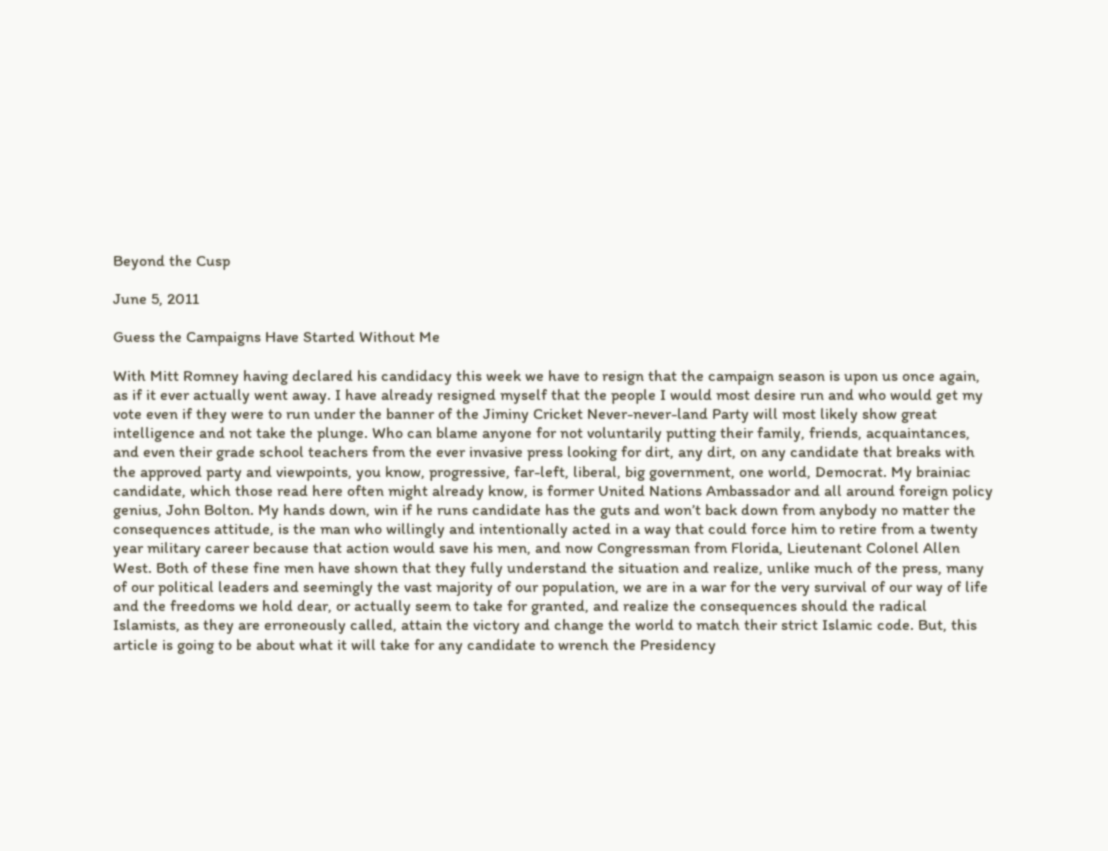Beyond the Cusp

June 5, 2011

Guess the Campaigns Have Started Without Me

With Mitt Romney having declared his candidacy this week we have to resign that the campaign season is upon us once again, as if it ever actually went away. I have already resigned myself that the people I would most desire run and who would get my vote even if they were to run under the banner of the Jiminy Cricket Never-never-land Party will most likely show great intelligence and not take the plunge. Who can blame anyone for not voluntarily putting their family, friends, acquaintances, and even their grade school teachers from the ever invasive press looking for dirt, any dirt, on any candidate that breaks with the approved party and viewpoints, you know, progressive, far-left, liberal, big government, one world, Democrat. My brainiac candidate, which those read here often might already know, is former United Nations Ambassador and all around foreign policy genius, John Bolton. My hands down, win if he runs candidate has the guts and won’t back down from anybody no matter the consequences attitude, is the man who willingly and intentionally acted in a way that could force him to retire from a twenty year military career because that action would save his men, and now Congressman from Florida, Lieutenant Colonel Allen West. Both of these fine men have shown that they fully understand the situation and realize, unlike much of the press, many of our political leaders and seemingly the vast majority of our population, we are in a war for the very survival of our way of life and the freedoms we hold dear, or actually seem to take for granted, and realize the consequences should the radical Islamists, as they are erroneously called, attain the victory and change the world to match their strict Islamic code. But, this article is going to be about what it will take for any candidate to wrench the Presidency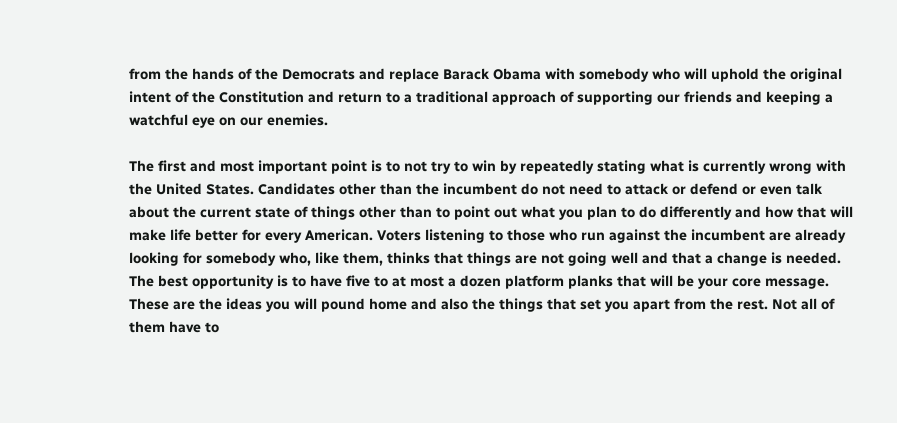from the hands of the Democrats and replace Barack Obama with somebody who will uphold the original intent of the Constitution and return to a traditional approach of supporting our friends and keeping a watchful eye on our enemies.

The first and most important point is to not try to win by repeatedly stating what is currently wrong with the United States. Candidates other than the incumbent do not need to attack or defend or even talk about the current state of things other than to point out what you plan to do differently and how that will make life better for every American. Voters listening to those who run against the incumbent are already looking for somebody who, like them, thinks that things are not going well and that a change is needed. The best opportunity is to have five to at most a dozen platform planks that will be your core message. These are the ideas you will pound home and also the things that set you apart from the rest. Not all of them have to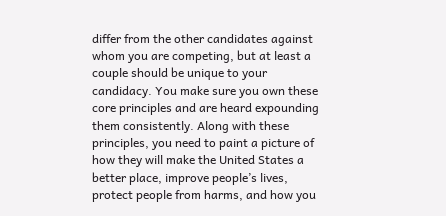differ from the other candidates against whom you are competing, but at least a couple should be unique to your candidacy. You make sure you own these core principles and are heard expounding them consistently. Along with these principles, you need to paint a picture of how they will make the United States a better place, improve people’s lives, protect people from harms, and how you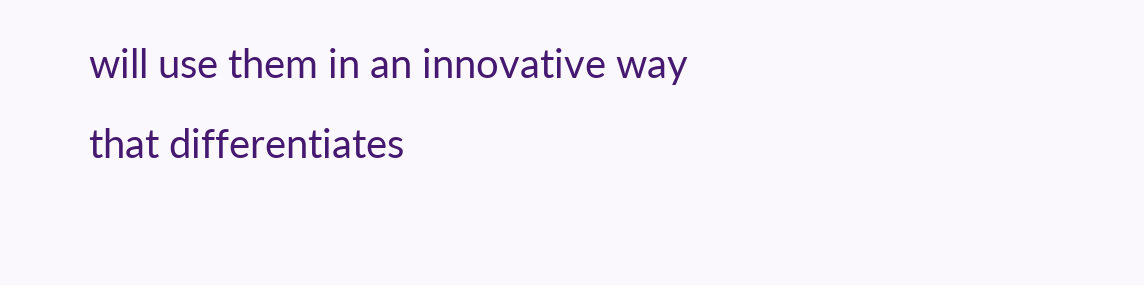will use them in an innovative way that differentiates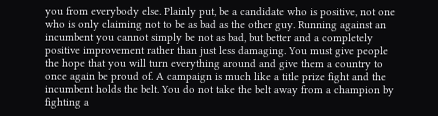you from everybody else. Plainly put, be a candidate who is positive, not one who is only claiming not to be as bad as the other guy. Running against an incumbent you cannot simply be not as bad, but better and a completely positive improvement rather than just less damaging. You must give people the hope that you will turn everything around and give them a country to once again be proud of. A campaign is much like a title prize fight and the incumbent holds the belt. You do not take the belt away from a champion by fighting a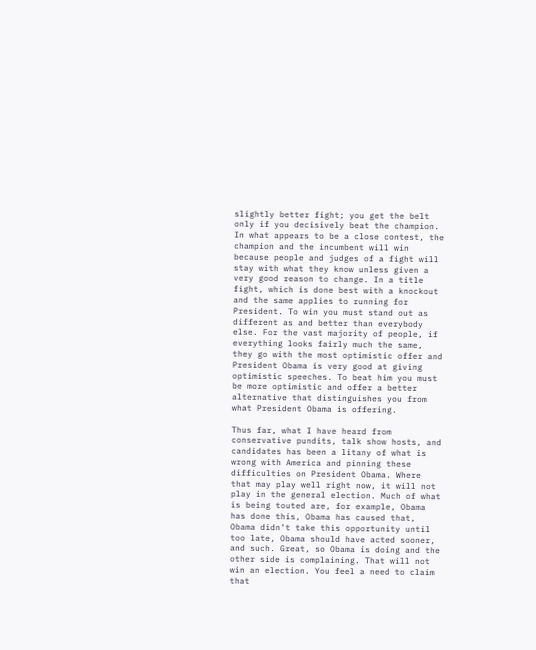slightly better fight; you get the belt only if you decisively beat the champion. In what appears to be a close contest, the champion and the incumbent will win because people and judges of a fight will stay with what they know unless given a very good reason to change. In a title fight, which is done best with a knockout and the same applies to running for President. To win you must stand out as different as and better than everybody else. For the vast majority of people, if everything looks fairly much the same, they go with the most optimistic offer and President Obama is very good at giving optimistic speeches. To beat him you must be more optimistic and offer a better alternative that distinguishes you from what President Obama is offering.

Thus far, what I have heard from conservative pundits, talk show hosts, and candidates has been a litany of what is wrong with America and pinning these difficulties on President Obama. Where that may play well right now, it will not play in the general election. Much of what is being touted are, for example, Obama has done this, Obama has caused that, Obama didn’t take this opportunity until too late, Obama should have acted sooner, and such. Great, so Obama is doing and the other side is complaining. That will not win an election. You feel a need to claim that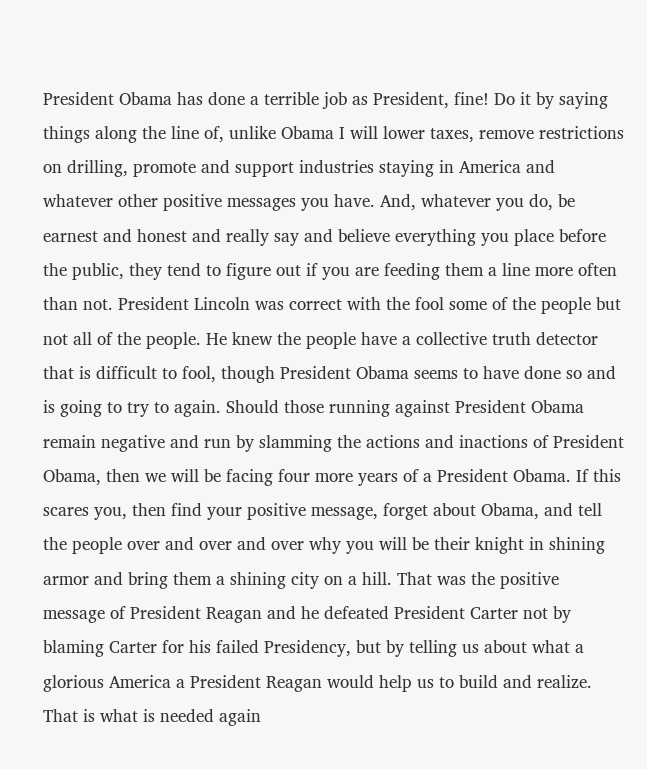President Obama has done a terrible job as President, fine! Do it by saying things along the line of, unlike Obama I will lower taxes, remove restrictions on drilling, promote and support industries staying in America and whatever other positive messages you have. And, whatever you do, be earnest and honest and really say and believe everything you place before the public, they tend to figure out if you are feeding them a line more often than not. President Lincoln was correct with the fool some of the people but not all of the people. He knew the people have a collective truth detector that is difficult to fool, though President Obama seems to have done so and is going to try to again. Should those running against President Obama remain negative and run by slamming the actions and inactions of President Obama, then we will be facing four more years of a President Obama. If this scares you, then find your positive message, forget about Obama, and tell the people over and over and over why you will be their knight in shining armor and bring them a shining city on a hill. That was the positive message of President Reagan and he defeated President Carter not by blaming Carter for his failed Presidency, but by telling us about what a glorious America a President Reagan would help us to build and realize. That is what is needed again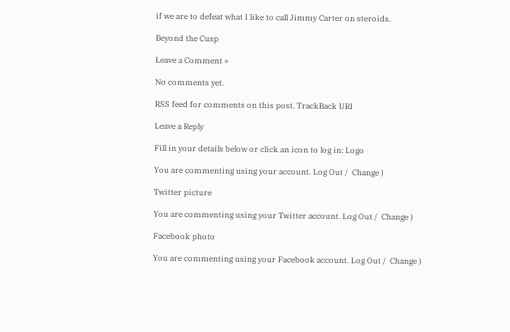if we are to defeat what I like to call Jimmy Carter on steroids.

Beyond the Cusp

Leave a Comment »

No comments yet.

RSS feed for comments on this post. TrackBack URI

Leave a Reply

Fill in your details below or click an icon to log in: Logo

You are commenting using your account. Log Out /  Change )

Twitter picture

You are commenting using your Twitter account. Log Out /  Change )

Facebook photo

You are commenting using your Facebook account. Log Out /  Change )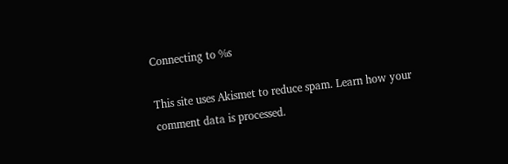Connecting to %s

This site uses Akismet to reduce spam. Learn how your comment data is processed.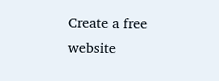Create a free website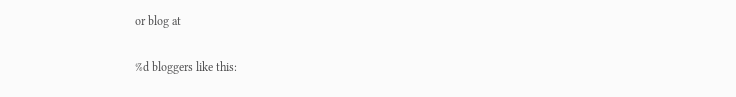or blog at

%d bloggers like this: